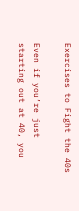Exercises to Fight the 40s

Even if you’re just starting out at 40, you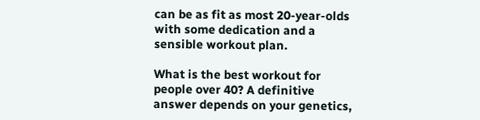can be as fit as most 20-year-olds with some dedication and a sensible workout plan.

What is the best workout for people over 40? A definitive answer depends on your genetics,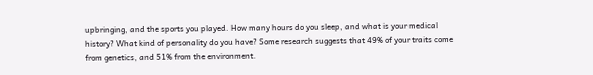upbringing, and the sports you played. How many hours do you sleep, and what is your medical history? What kind of personality do you have? Some research suggests that 49% of your traits come from genetics, and 51% from the environment.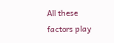All these factors play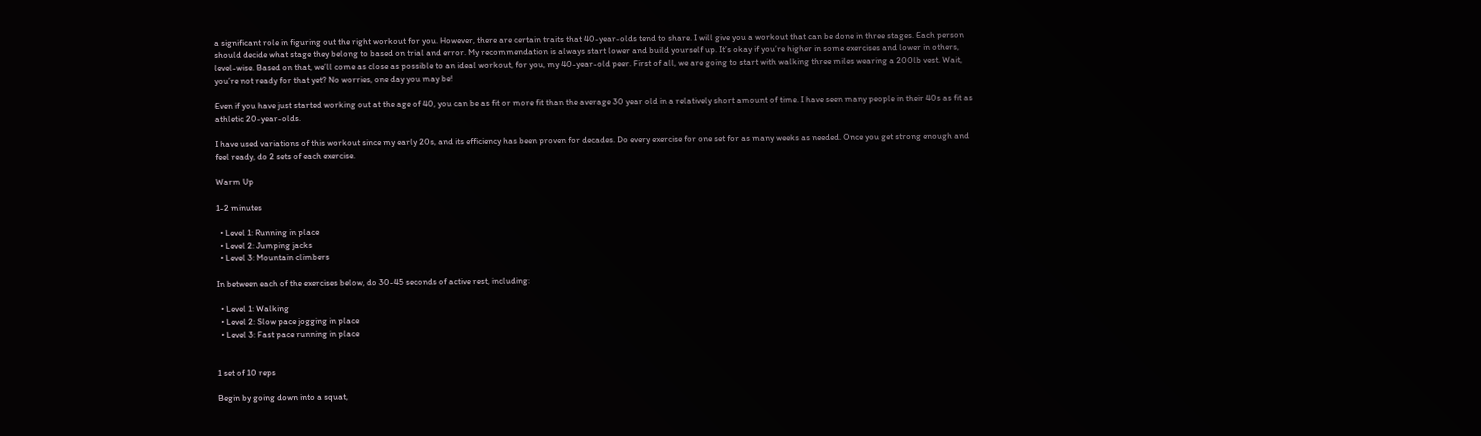a significant role in figuring out the right workout for you. However, there are certain traits that 40-year-olds tend to share. I will give you a workout that can be done in three stages. Each person should decide what stage they belong to based on trial and error. My recommendation is always start lower and build yourself up. It’s okay if you’re higher in some exercises and lower in others, level-wise. Based on that, we’ll come as close as possible to an ideal workout, for you, my 40-year-old peer. First of all, we are going to start with walking three miles wearing a 200lb vest. Wait, you’re not ready for that yet? No worries, one day you may be!

Even if you have just started working out at the age of 40, you can be as fit or more fit than the average 30 year old in a relatively short amount of time. I have seen many people in their 40s as fit as athletic 20-year-olds.

I have used variations of this workout since my early 20s, and its efficiency has been proven for decades. Do every exercise for one set for as many weeks as needed. Once you get strong enough and feel ready, do 2 sets of each exercise.

Warm Up

1-2 minutes

  • Level 1: Running in place
  • Level 2: Jumping jacks
  • Level 3: Mountain climbers

In between each of the exercises below, do 30-45 seconds of active rest, including:

  • Level 1: Walking
  • Level 2: Slow pace jogging in place
  • Level 3: Fast pace running in place


1 set of 10 reps

Begin by going down into a squat,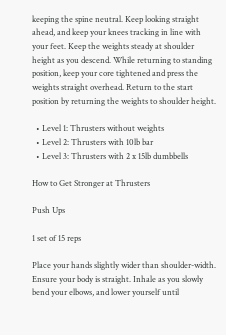keeping the spine neutral. Keep looking straight ahead, and keep your knees tracking in line with your feet. Keep the weights steady at shoulder height as you descend. While returning to standing position, keep your core tightened and press the weights straight overhead. Return to the start position by returning the weights to shoulder height.

  • Level 1: Thrusters without weights
  • Level 2: Thrusters with 10lb bar
  • Level 3: Thrusters with 2 x 15lb dumbbells

How to Get Stronger at Thrusters

Push Ups

1 set of 15 reps

Place your hands slightly wider than shoulder-width. Ensure your body is straight. Inhale as you slowly bend your elbows, and lower yourself until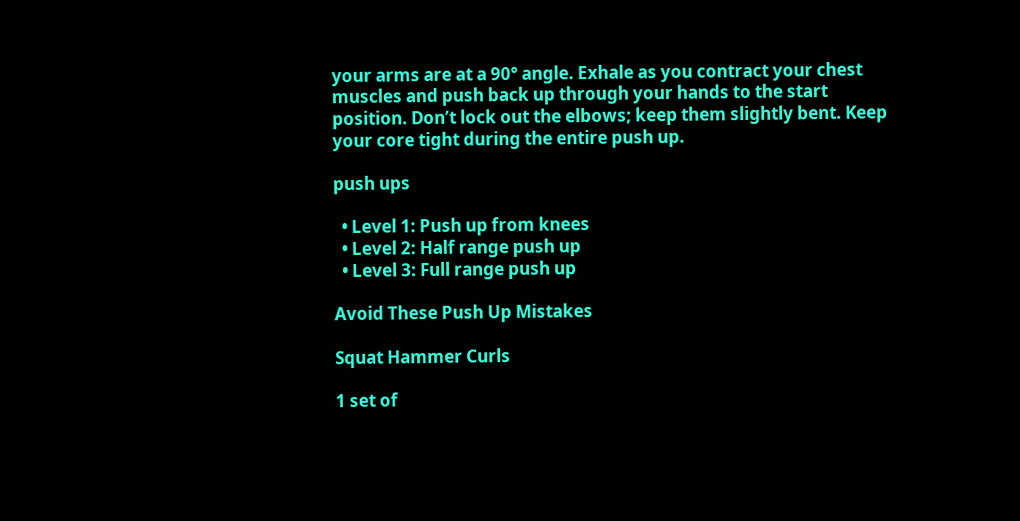your arms are at a 90° angle. Exhale as you contract your chest muscles and push back up through your hands to the start position. Don’t lock out the elbows; keep them slightly bent. Keep your core tight during the entire push up.

push ups

  • Level 1: Push up from knees
  • Level 2: Half range push up
  • Level 3: Full range push up

Avoid These Push Up Mistakes

Squat Hammer Curls

1 set of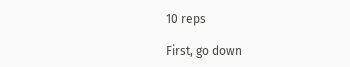10 reps

First, go down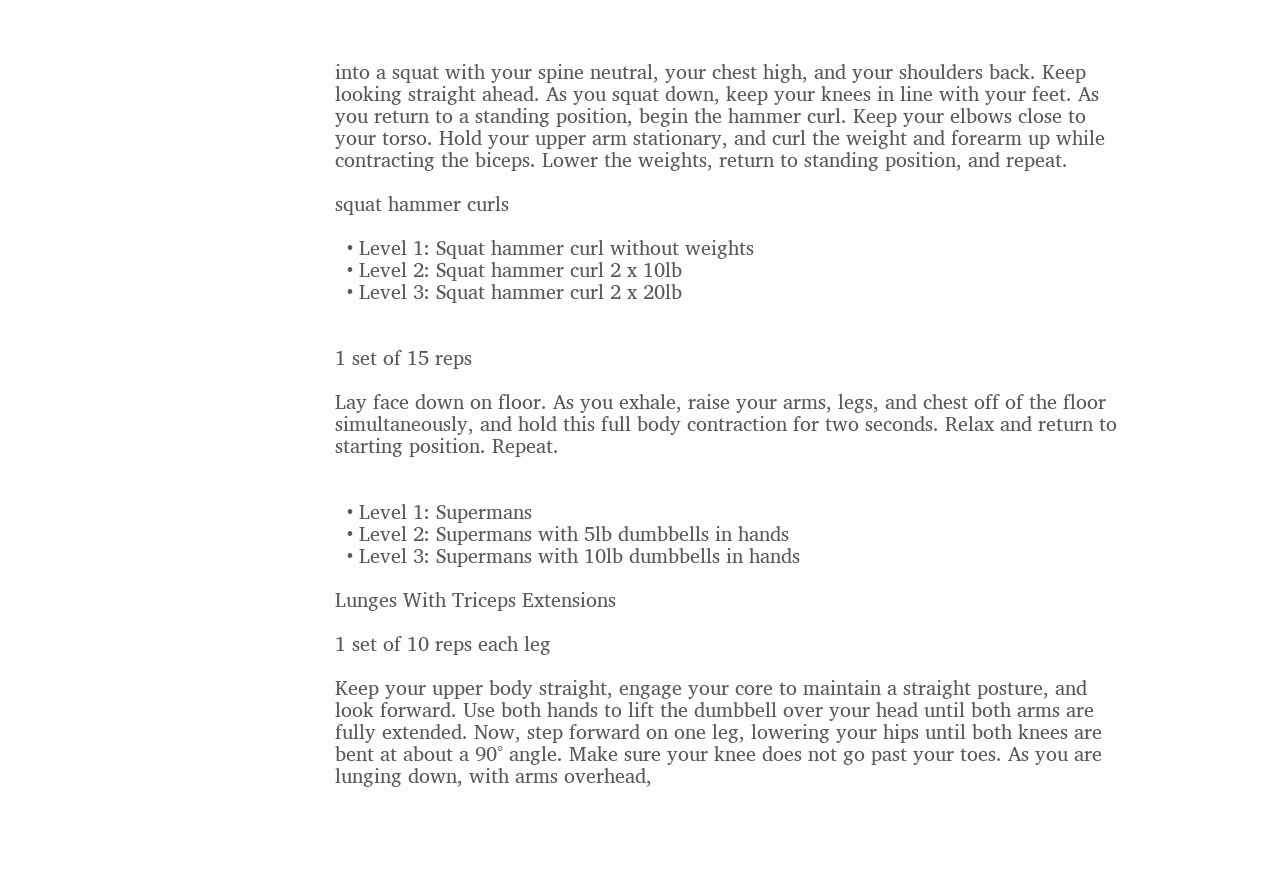into a squat with your spine neutral, your chest high, and your shoulders back. Keep looking straight ahead. As you squat down, keep your knees in line with your feet. As you return to a standing position, begin the hammer curl. Keep your elbows close to your torso. Hold your upper arm stationary, and curl the weight and forearm up while contracting the biceps. Lower the weights, return to standing position, and repeat.

squat hammer curls

  • Level 1: Squat hammer curl without weights
  • Level 2: Squat hammer curl 2 x 10lb
  • Level 3: Squat hammer curl 2 x 20lb


1 set of 15 reps

Lay face down on floor. As you exhale, raise your arms, legs, and chest off of the floor simultaneously, and hold this full body contraction for two seconds. Relax and return to starting position. Repeat.


  • Level 1: Supermans
  • Level 2: Supermans with 5lb dumbbells in hands
  • Level 3: Supermans with 10lb dumbbells in hands

Lunges With Triceps Extensions

1 set of 10 reps each leg

Keep your upper body straight, engage your core to maintain a straight posture, and look forward. Use both hands to lift the dumbbell over your head until both arms are fully extended. Now, step forward on one leg, lowering your hips until both knees are bent at about a 90° angle. Make sure your knee does not go past your toes. As you are lunging down, with arms overhead,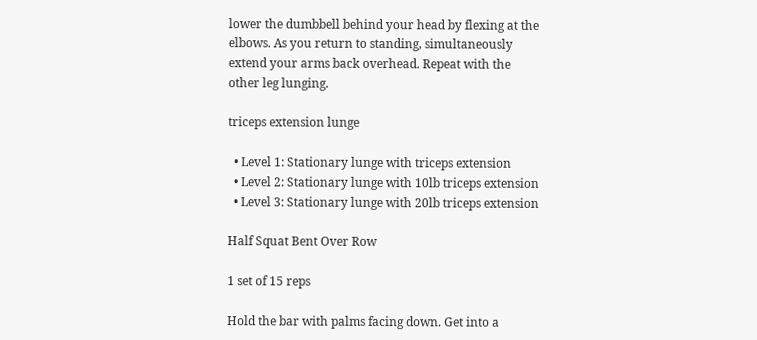lower the dumbbell behind your head by flexing at the elbows. As you return to standing, simultaneously extend your arms back overhead. Repeat with the other leg lunging.

triceps extension lunge

  • Level 1: Stationary lunge with triceps extension
  • Level 2: Stationary lunge with 10lb triceps extension
  • Level 3: Stationary lunge with 20lb triceps extension

Half Squat Bent Over Row

1 set of 15 reps

Hold the bar with palms facing down. Get into a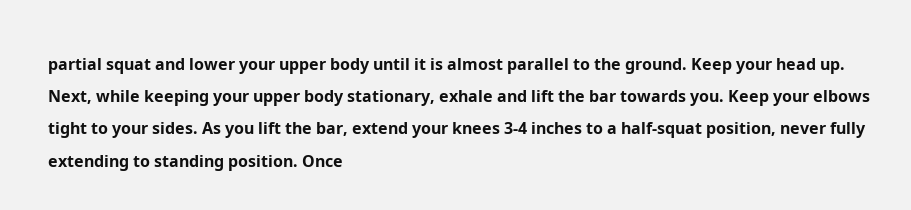partial squat and lower your upper body until it is almost parallel to the ground. Keep your head up. Next, while keeping your upper body stationary, exhale and lift the bar towards you. Keep your elbows tight to your sides. As you lift the bar, extend your knees 3-4 inches to a half-squat position, never fully extending to standing position. Once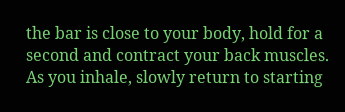the bar is close to your body, hold for a second and contract your back muscles. As you inhale, slowly return to starting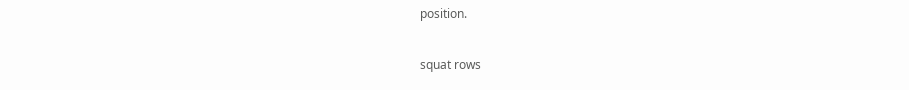position.

squat rows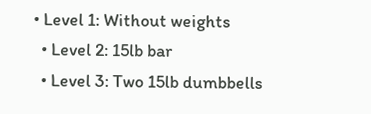• Level 1: Without weights
  • Level 2: 15lb bar
  • Level 3: Two 15lb dumbbells